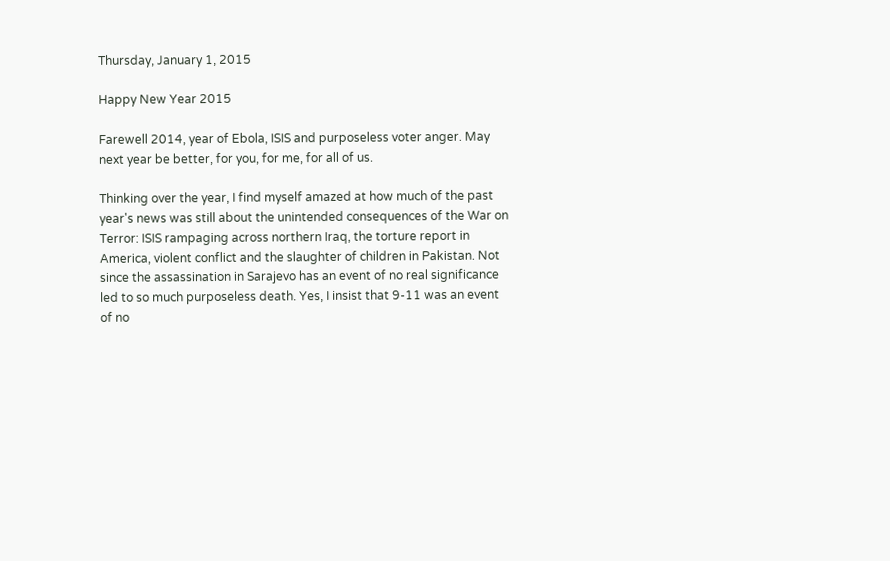Thursday, January 1, 2015

Happy New Year 2015

Farewell 2014, year of Ebola, ISIS and purposeless voter anger. May next year be better, for you, for me, for all of us.

Thinking over the year, I find myself amazed at how much of the past year's news was still about the unintended consequences of the War on Terror: ISIS rampaging across northern Iraq, the torture report in America, violent conflict and the slaughter of children in Pakistan. Not since the assassination in Sarajevo has an event of no real significance led to so much purposeless death. Yes, I insist that 9-11 was an event of no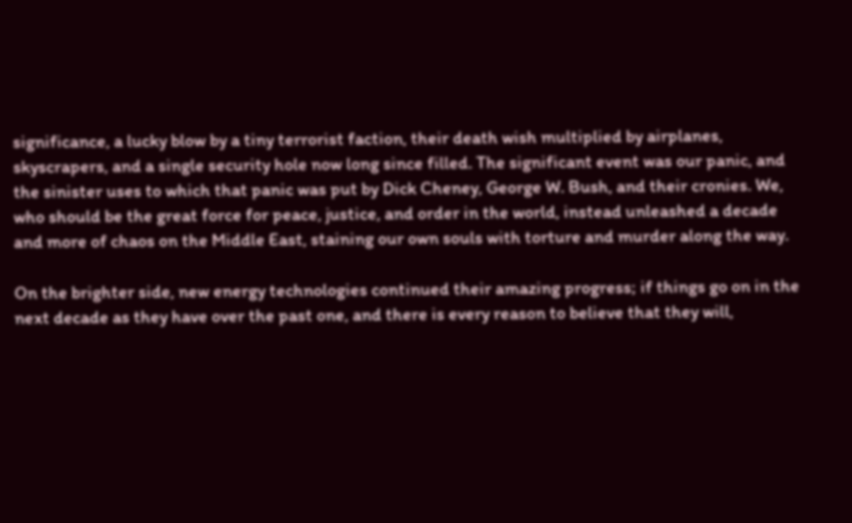significance, a lucky blow by a tiny terrorist faction, their death wish multiplied by airplanes, skyscrapers, and a single security hole now long since filled. The significant event was our panic, and the sinister uses to which that panic was put by Dick Cheney, George W. Bush, and their cronies. We, who should be the great force for peace, justice, and order in the world, instead unleashed a decade and more of chaos on the Middle East, staining our own souls with torture and murder along the way.

On the brighter side, new energy technologies continued their amazing progress; if things go on in the next decade as they have over the past one, and there is every reason to believe that they will,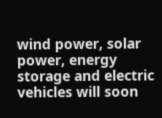wind power, solar power, energy storage and electric vehicles will soon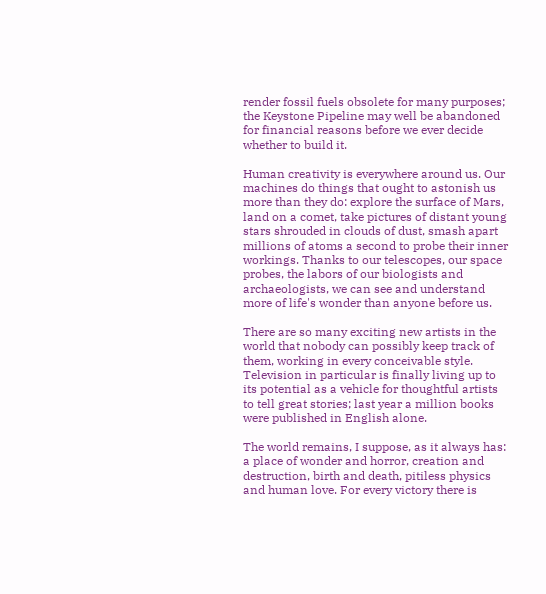render fossil fuels obsolete for many purposes; the Keystone Pipeline may well be abandoned for financial reasons before we ever decide whether to build it.

Human creativity is everywhere around us. Our machines do things that ought to astonish us more than they do: explore the surface of Mars, land on a comet, take pictures of distant young stars shrouded in clouds of dust, smash apart millions of atoms a second to probe their inner workings. Thanks to our telescopes, our space probes, the labors of our biologists and archaeologists, we can see and understand more of life's wonder than anyone before us.

There are so many exciting new artists in the world that nobody can possibly keep track of them, working in every conceivable style. Television in particular is finally living up to its potential as a vehicle for thoughtful artists to tell great stories; last year a million books were published in English alone.

The world remains, I suppose, as it always has: a place of wonder and horror, creation and destruction, birth and death, pitiless physics and human love. For every victory there is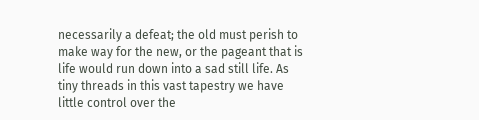necessarily a defeat; the old must perish to make way for the new, or the pageant that is life would run down into a sad still life. As tiny threads in this vast tapestry we have little control over the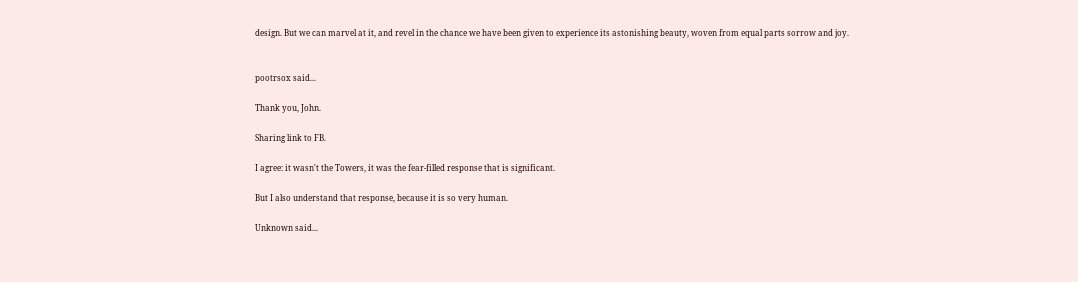design. But we can marvel at it, and revel in the chance we have been given to experience its astonishing beauty, woven from equal parts sorrow and joy.


pootrsox said...

Thank you, John.

Sharing link to FB.

I agree: it wasn't the Towers, it was the fear-filled response that is significant.

But I also understand that response, because it is so very human.

Unknown said...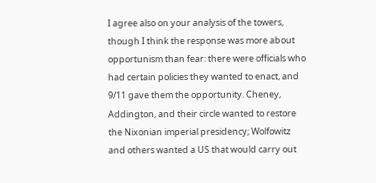I agree also on your analysis of the towers, though I think the response was more about opportunism than fear: there were officials who had certain policies they wanted to enact, and 9/11 gave them the opportunity. Cheney, Addington, and their circle wanted to restore the Nixonian imperial presidency; Wolfowitz and others wanted a US that would carry out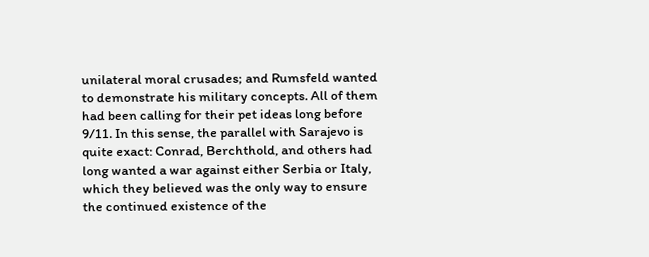unilateral moral crusades; and Rumsfeld wanted to demonstrate his military concepts. All of them had been calling for their pet ideas long before 9/11. In this sense, the parallel with Sarajevo is quite exact: Conrad, Berchthold, and others had long wanted a war against either Serbia or Italy, which they believed was the only way to ensure the continued existence of the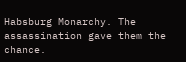Habsburg Monarchy. The assassination gave them the chance.